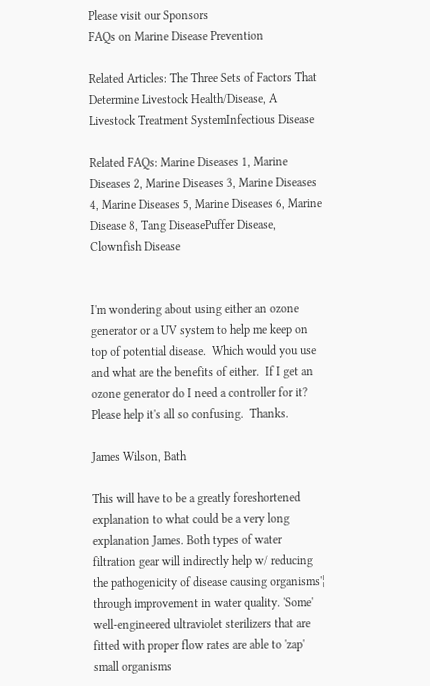Please visit our Sponsors
FAQs on Marine Disease Prevention

Related Articles: The Three Sets of Factors That Determine Livestock Health/Disease, A Livestock Treatment SystemInfectious Disease

Related FAQs: Marine Diseases 1, Marine Diseases 2, Marine Diseases 3, Marine Diseases 4, Marine Diseases 5, Marine Diseases 6, Marine Disease 8, Tang DiseasePuffer Disease, Clownfish Disease


I'm wondering about using either an ozone generator or a UV system to help me keep on top of potential disease.  Which would you use and what are the benefits of either.  If I get an ozone generator do I need a controller for it?  Please help it's all so confusing.  Thanks.

James Wilson, Bath

This will have to be a greatly foreshortened explanation to what could be a very long explanation James. Both types of water filtration gear will indirectly help w/ reducing the pathogenicity of disease causing organisms'¦ through improvement in water quality. 'Some' well-engineered ultraviolet sterilizers that are fitted with proper flow rates are able to 'zap' small organisms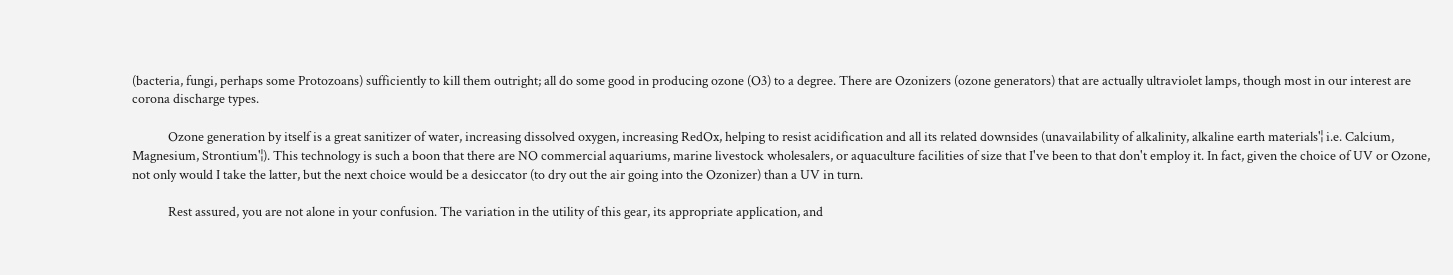(bacteria, fungi, perhaps some Protozoans) sufficiently to kill them outright; all do some good in producing ozone (O3) to a degree. There are Ozonizers (ozone generators) that are actually ultraviolet lamps, though most in our interest are corona discharge types.

            Ozone generation by itself is a great sanitizer of water, increasing dissolved oxygen, increasing RedOx, helping to resist acidification and all its related downsides (unavailability of alkalinity, alkaline earth materials'¦ i.e. Calcium, Magnesium, Strontium'¦). This technology is such a boon that there are NO commercial aquariums, marine livestock wholesalers, or aquaculture facilities of size that I've been to that don't employ it. In fact, given the choice of UV or Ozone, not only would I take the latter, but the next choice would be a desiccator (to dry out the air going into the Ozonizer) than a UV in turn.

            Rest assured, you are not alone in your confusion. The variation in the utility of this gear, its appropriate application, and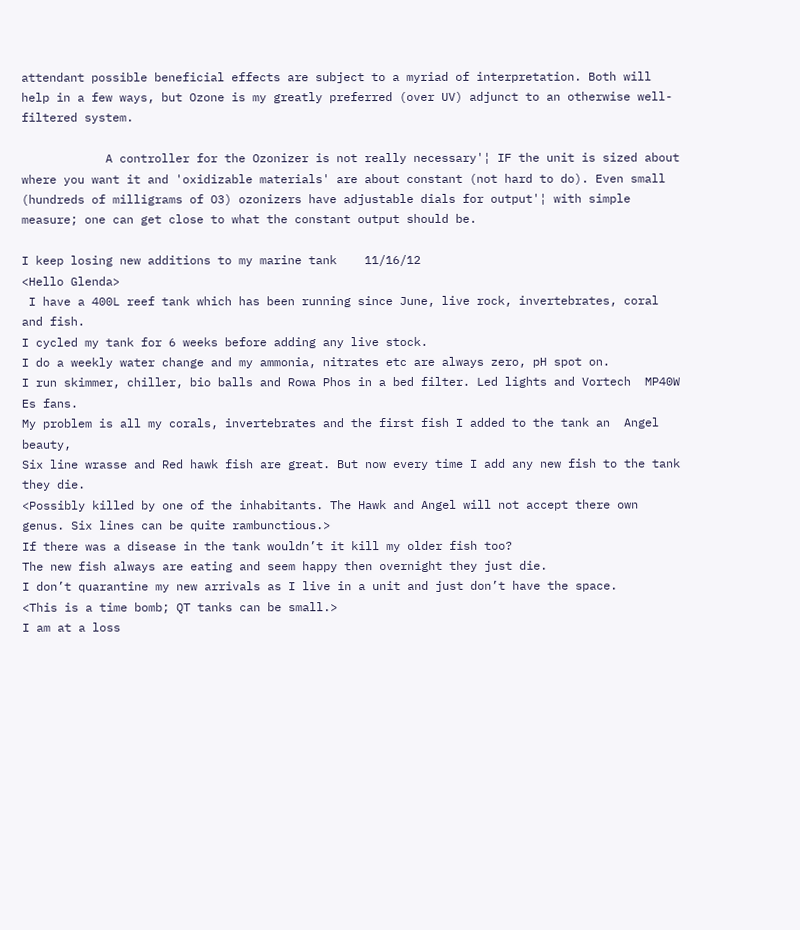attendant possible beneficial effects are subject to a myriad of interpretation. Both will help in a few ways, but Ozone is my greatly preferred (over UV) adjunct to an otherwise well-filtered system.

            A controller for the Ozonizer is not really necessary'¦ IF the unit is sized about where you want it and 'oxidizable materials' are about constant (not hard to do). Even small (hundreds of milligrams of O3) ozonizers have adjustable dials for output'¦ with simple measure; one can get close to what the constant output should be.

I keep losing new additions to my marine tank    11/16/12
<Hello Glenda>
 I have a 400L reef tank which has been running since June, live rock, invertebrates, coral and fish.
I cycled my tank for 6 weeks before adding any live stock.
I do a weekly water change and my ammonia, nitrates etc are always zero, pH spot on.
I run skimmer, chiller, bio balls and Rowa Phos in a bed filter. Led lights and Vortech  MP40W Es fans.
My problem is all my corals, invertebrates and the first fish I added to the tank an  Angel beauty,
Six line wrasse and Red hawk fish are great. But now every time I add any new fish to the tank they die.
<Possibly killed by one of the inhabitants. The Hawk and Angel will not accept there own genus. Six lines can be quite rambunctious.>
If there was a disease in the tank wouldn’t it kill my older fish too?
The new fish always are eating and seem happy then overnight they just die.
I don’t quarantine my new arrivals as I live in a unit and just don’t have the space.
<This is a time bomb; QT tanks can be small.>
I am at a loss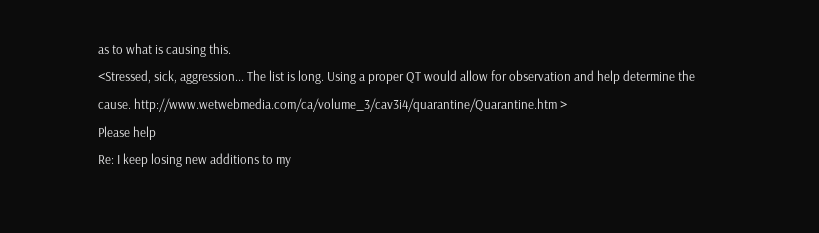as to what is causing this.
<Stressed, sick, aggression... The list is long. Using a proper QT would allow for observation and help determine the cause. http://www.wetwebmedia.com/ca/volume_3/cav3i4/quarantine/Quarantine.htm >
Please help
Re: I keep losing new additions to my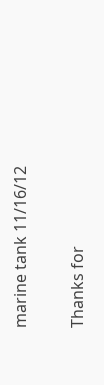marine tank 11/16/12

Thanks for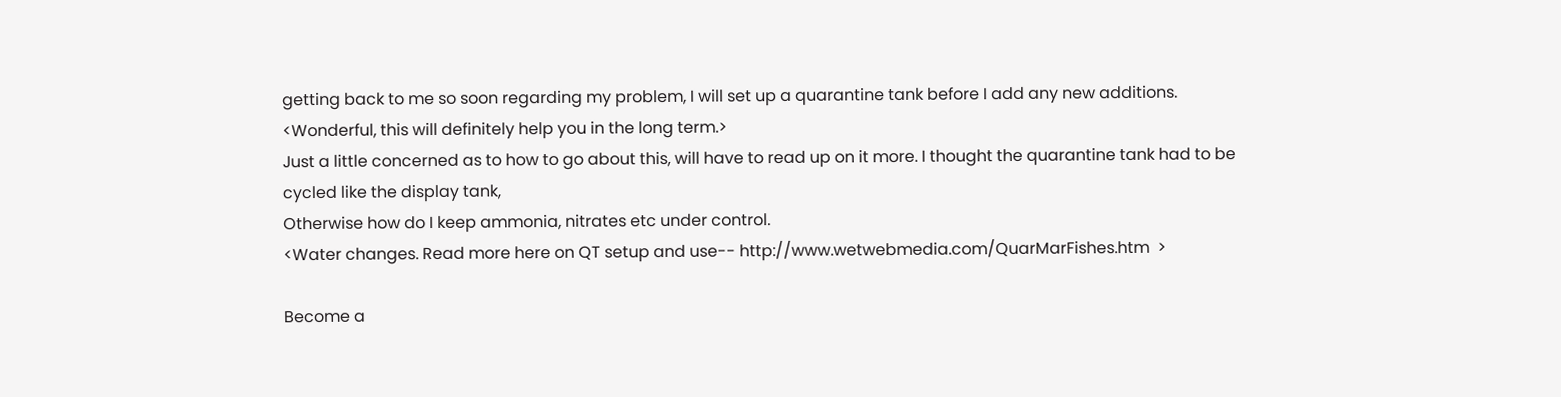getting back to me so soon regarding my problem, I will set up a quarantine tank before I add any new additions.
<Wonderful, this will definitely help you in the long term.>
Just a little concerned as to how to go about this, will have to read up on it more. I thought the quarantine tank had to be cycled like the display tank,
Otherwise how do I keep ammonia, nitrates etc under control.
<Water changes. Read more here on QT setup and use-- http://www.wetwebmedia.com/QuarMarFishes.htm  >

Become a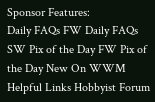Sponsor Features:
Daily FAQs FW Daily FAQs SW Pix of the Day FW Pix of the Day New On WWM
Helpful Links Hobbyist Forum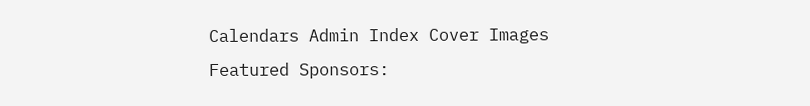Calendars Admin Index Cover Images
Featured Sponsors: